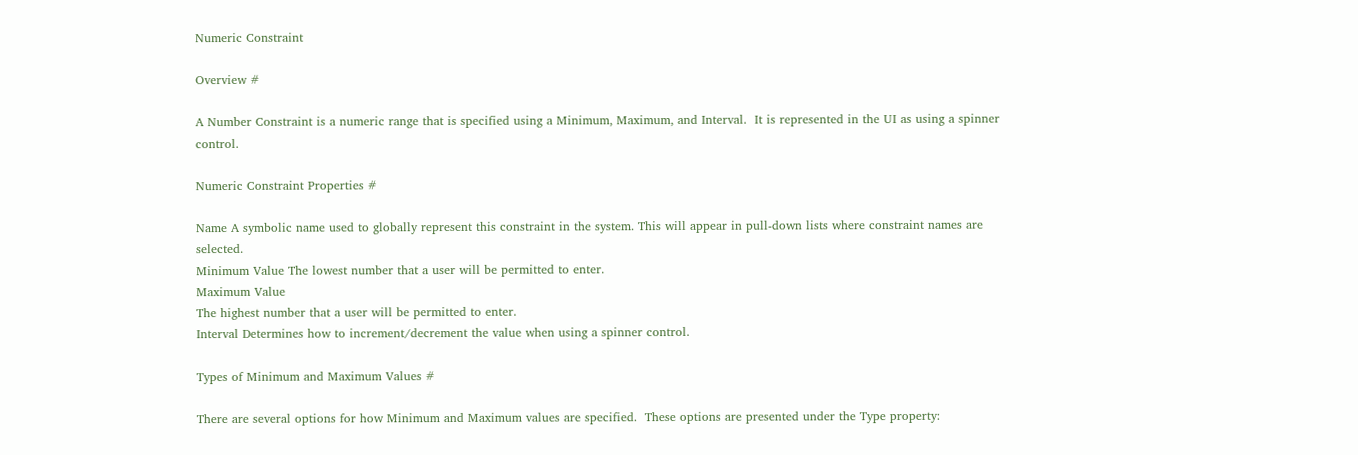Numeric Constraint

Overview #

A Number Constraint is a numeric range that is specified using a Minimum, Maximum, and Interval.  It is represented in the UI as using a spinner control.

Numeric Constraint Properties #

Name A symbolic name used to globally represent this constraint in the system. This will appear in pull-down lists where constraint names are selected.
Minimum Value The lowest number that a user will be permitted to enter.
Maximum Value
The highest number that a user will be permitted to enter.
Interval Determines how to increment/decrement the value when using a spinner control.

Types of Minimum and Maximum Values #

There are several options for how Minimum and Maximum values are specified.  These options are presented under the Type property: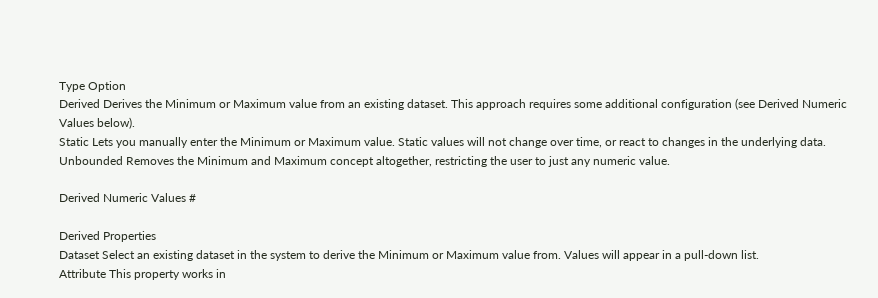Type Option
Derived Derives the Minimum or Maximum value from an existing dataset. This approach requires some additional configuration (see Derived Numeric Values below).
Static Lets you manually enter the Minimum or Maximum value. Static values will not change over time, or react to changes in the underlying data.
Unbounded Removes the Minimum and Maximum concept altogether, restricting the user to just any numeric value.

Derived Numeric Values #

Derived Properties
Dataset Select an existing dataset in the system to derive the Minimum or Maximum value from. Values will appear in a pull-down list.
Attribute This property works in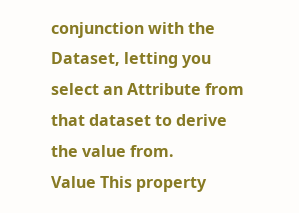conjunction with the Dataset, letting you select an Attribute from that dataset to derive the value from.
Value This property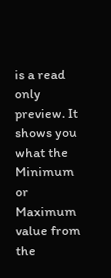is a read only preview. It shows you what the Minimum or Maximum value from the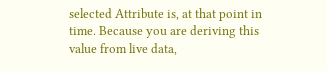selected Attribute is, at that point in time. Because you are deriving this value from live data,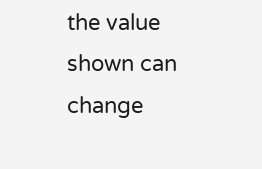the value shown can change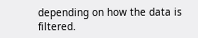depending on how the data is filtered.